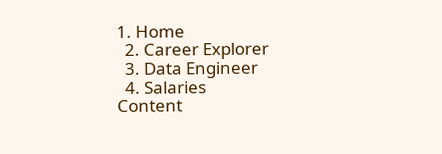1. Home
  2. Career Explorer
  3. Data Engineer
  4. Salaries
Content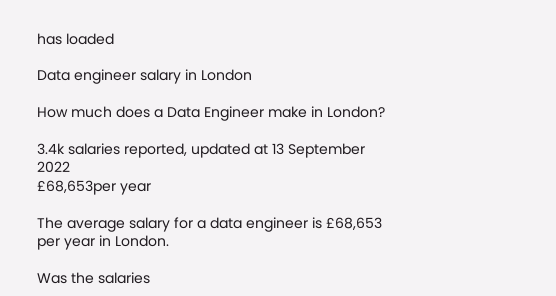has loaded

Data engineer salary in London

How much does a Data Engineer make in London?

3.4k salaries reported, updated at 13 September 2022
£68,653per year

The average salary for a data engineer is £68,653 per year in London.

Was the salaries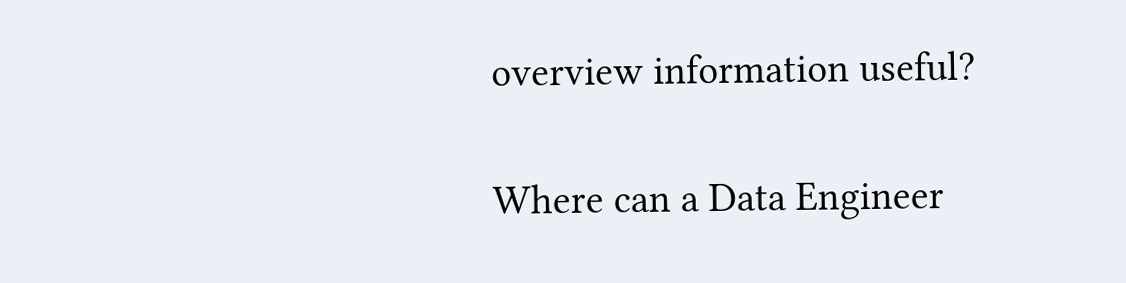overview information useful?

Where can a Data Engineer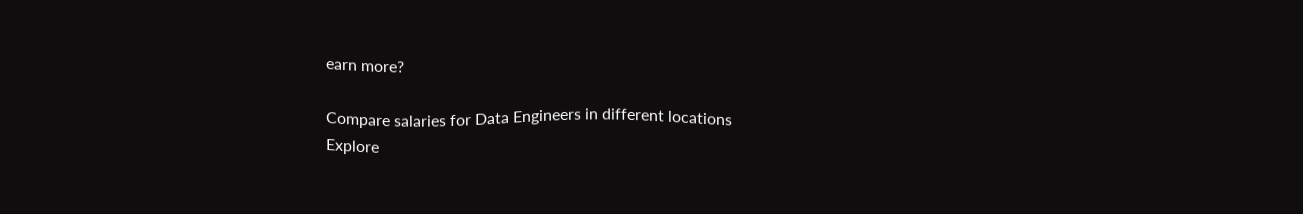earn more?

Compare salaries for Data Engineers in different locations
Explore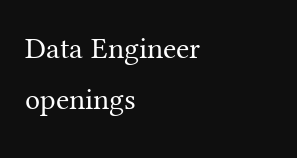Data Engineer openings